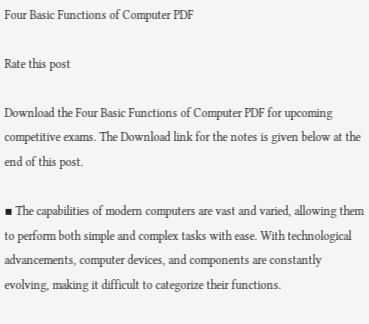Four Basic Functions of Computer PDF

Rate this post

Download the Four Basic Functions of Computer PDF for upcoming competitive exams. The Download link for the notes is given below at the end of this post.

▪ The capabilities of modern computers are vast and varied, allowing them to perform both simple and complex tasks with ease. With technological advancements, computer devices, and components are constantly evolving, making it difficult to categorize their functions.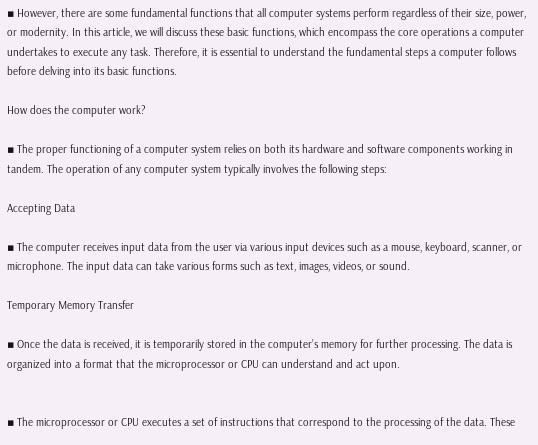▪ However, there are some fundamental functions that all computer systems perform regardless of their size, power, or modernity. In this article, we will discuss these basic functions, which encompass the core operations a computer undertakes to execute any task. Therefore, it is essential to understand the fundamental steps a computer follows before delving into its basic functions.

How does the computer work?

▪ The proper functioning of a computer system relies on both its hardware and software components working in tandem. The operation of any computer system typically involves the following steps:

Accepting Data

▪ The computer receives input data from the user via various input devices such as a mouse, keyboard, scanner, or microphone. The input data can take various forms such as text, images, videos, or sound.

Temporary Memory Transfer

▪ Once the data is received, it is temporarily stored in the computer’s memory for further processing. The data is organized into a format that the microprocessor or CPU can understand and act upon.


▪ The microprocessor or CPU executes a set of instructions that correspond to the processing of the data. These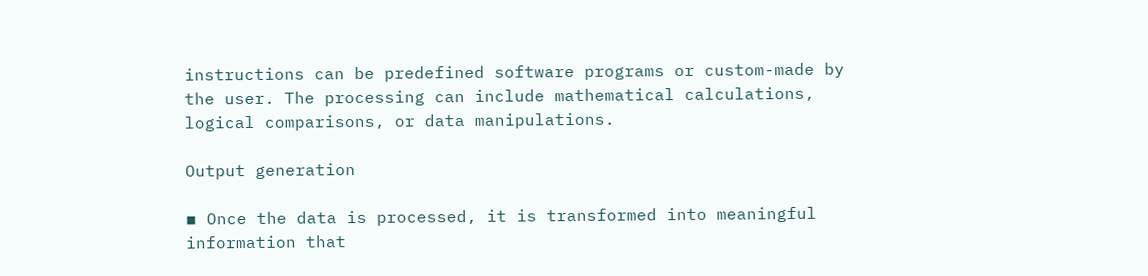instructions can be predefined software programs or custom-made by the user. The processing can include mathematical calculations, logical comparisons, or data manipulations.

Output generation

▪ Once the data is processed, it is transformed into meaningful information that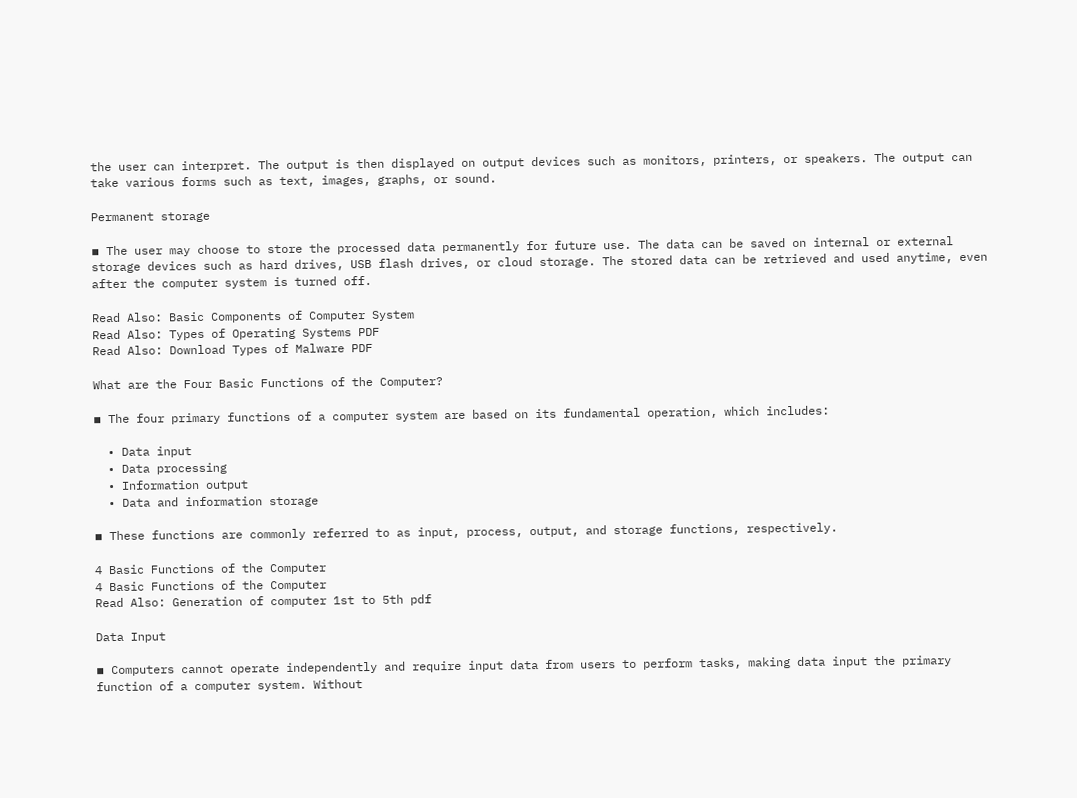the user can interpret. The output is then displayed on output devices such as monitors, printers, or speakers. The output can take various forms such as text, images, graphs, or sound.

Permanent storage

▪ The user may choose to store the processed data permanently for future use. The data can be saved on internal or external storage devices such as hard drives, USB flash drives, or cloud storage. The stored data can be retrieved and used anytime, even after the computer system is turned off.

Read Also: Basic Components of Computer System
Read Also: Types of Operating Systems PDF
Read Also: Download Types of Malware PDF

What are the Four Basic Functions of the Computer?

▪ The four primary functions of a computer system are based on its fundamental operation, which includes:

  • Data input
  • Data processing
  • Information output
  • Data and information storage

▪ These functions are commonly referred to as input, process, output, and storage functions, respectively.

4 Basic Functions of the Computer
4 Basic Functions of the Computer
Read Also: Generation of computer 1st to 5th pdf

Data Input

▪ Computers cannot operate independently and require input data from users to perform tasks, making data input the primary function of a computer system. Without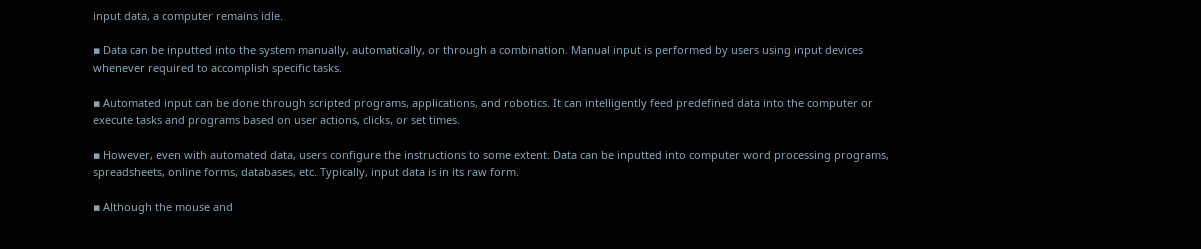input data, a computer remains idle.

▪ Data can be inputted into the system manually, automatically, or through a combination. Manual input is performed by users using input devices whenever required to accomplish specific tasks.

▪ Automated input can be done through scripted programs, applications, and robotics. It can intelligently feed predefined data into the computer or execute tasks and programs based on user actions, clicks, or set times.

▪ However, even with automated data, users configure the instructions to some extent. Data can be inputted into computer word processing programs, spreadsheets, online forms, databases, etc. Typically, input data is in its raw form.

▪ Although the mouse and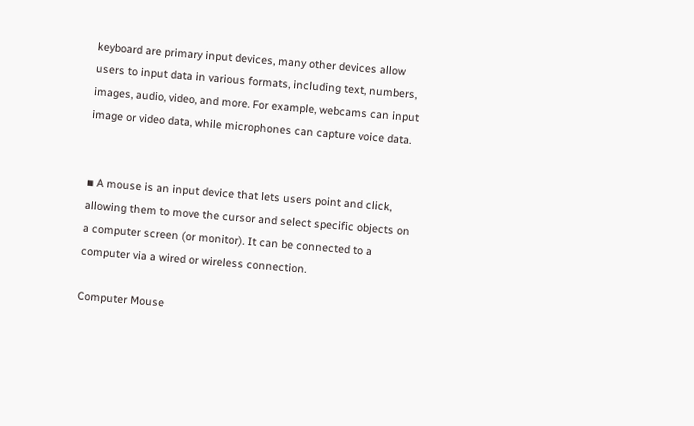keyboard are primary input devices, many other devices allow users to input data in various formats, including text, numbers, images, audio, video, and more. For example, webcams can input image or video data, while microphones can capture voice data.


▪ A mouse is an input device that lets users point and click, allowing them to move the cursor and select specific objects on a computer screen (or monitor). It can be connected to a computer via a wired or wireless connection.

Computer Mouse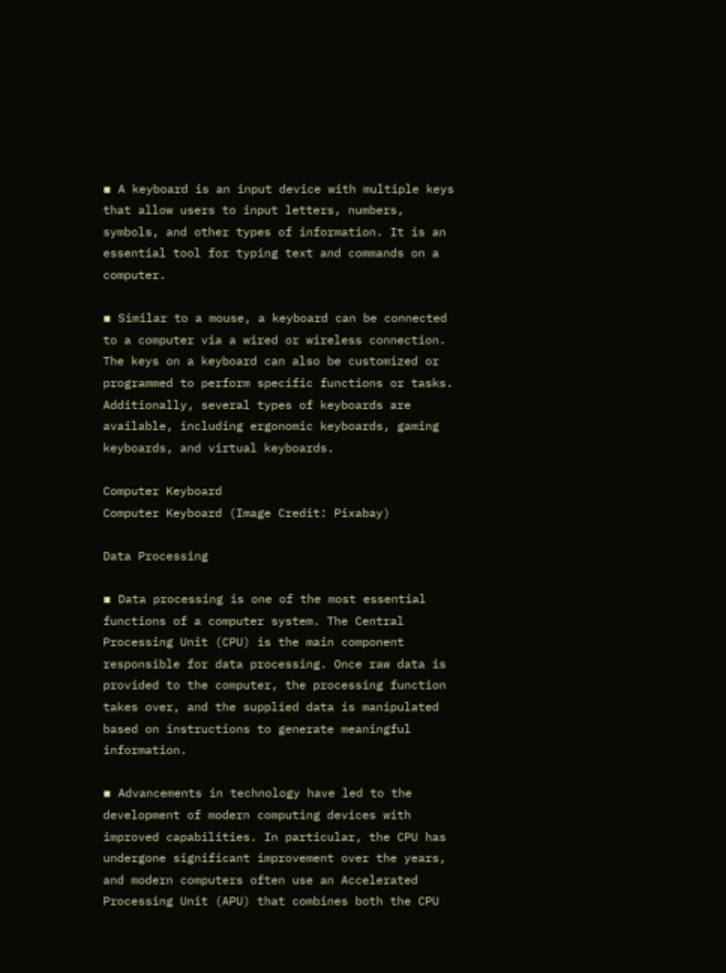▪ A keyboard is an input device with multiple keys that allow users to input letters, numbers, symbols, and other types of information. It is an essential tool for typing text and commands on a computer.

▪ Similar to a mouse, a keyboard can be connected to a computer via a wired or wireless connection. The keys on a keyboard can also be customized or programmed to perform specific functions or tasks. Additionally, several types of keyboards are available, including ergonomic keyboards, gaming keyboards, and virtual keyboards.

Computer Keyboard
Computer Keyboard (Image Credit: Pixabay)

Data Processing

▪ Data processing is one of the most essential functions of a computer system. The Central Processing Unit (CPU) is the main component responsible for data processing. Once raw data is provided to the computer, the processing function takes over, and the supplied data is manipulated based on instructions to generate meaningful information.

▪ Advancements in technology have led to the development of modern computing devices with improved capabilities. In particular, the CPU has undergone significant improvement over the years, and modern computers often use an Accelerated Processing Unit (APU) that combines both the CPU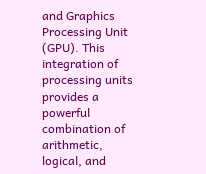and Graphics Processing Unit (GPU). This integration of processing units provides a powerful combination of arithmetic, logical, and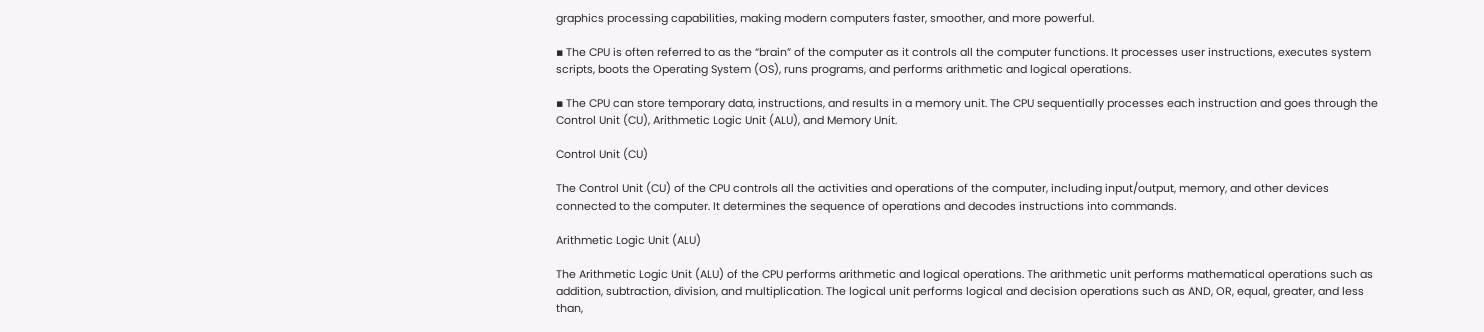graphics processing capabilities, making modern computers faster, smoother, and more powerful.

▪ The CPU is often referred to as the “brain” of the computer as it controls all the computer functions. It processes user instructions, executes system scripts, boots the Operating System (OS), runs programs, and performs arithmetic and logical operations.

▪ The CPU can store temporary data, instructions, and results in a memory unit. The CPU sequentially processes each instruction and goes through the Control Unit (CU), Arithmetic Logic Unit (ALU), and Memory Unit.

Control Unit (CU)

The Control Unit (CU) of the CPU controls all the activities and operations of the computer, including input/output, memory, and other devices connected to the computer. It determines the sequence of operations and decodes instructions into commands.

Arithmetic Logic Unit (ALU)

The Arithmetic Logic Unit (ALU) of the CPU performs arithmetic and logical operations. The arithmetic unit performs mathematical operations such as addition, subtraction, division, and multiplication. The logical unit performs logical and decision operations such as AND, OR, equal, greater, and less than,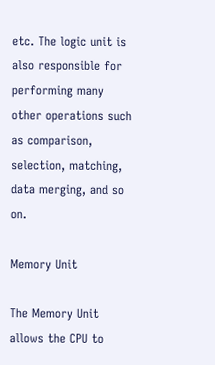etc. The logic unit is also responsible for performing many other operations such as comparison, selection, matching, data merging, and so on.

Memory Unit

The Memory Unit allows the CPU to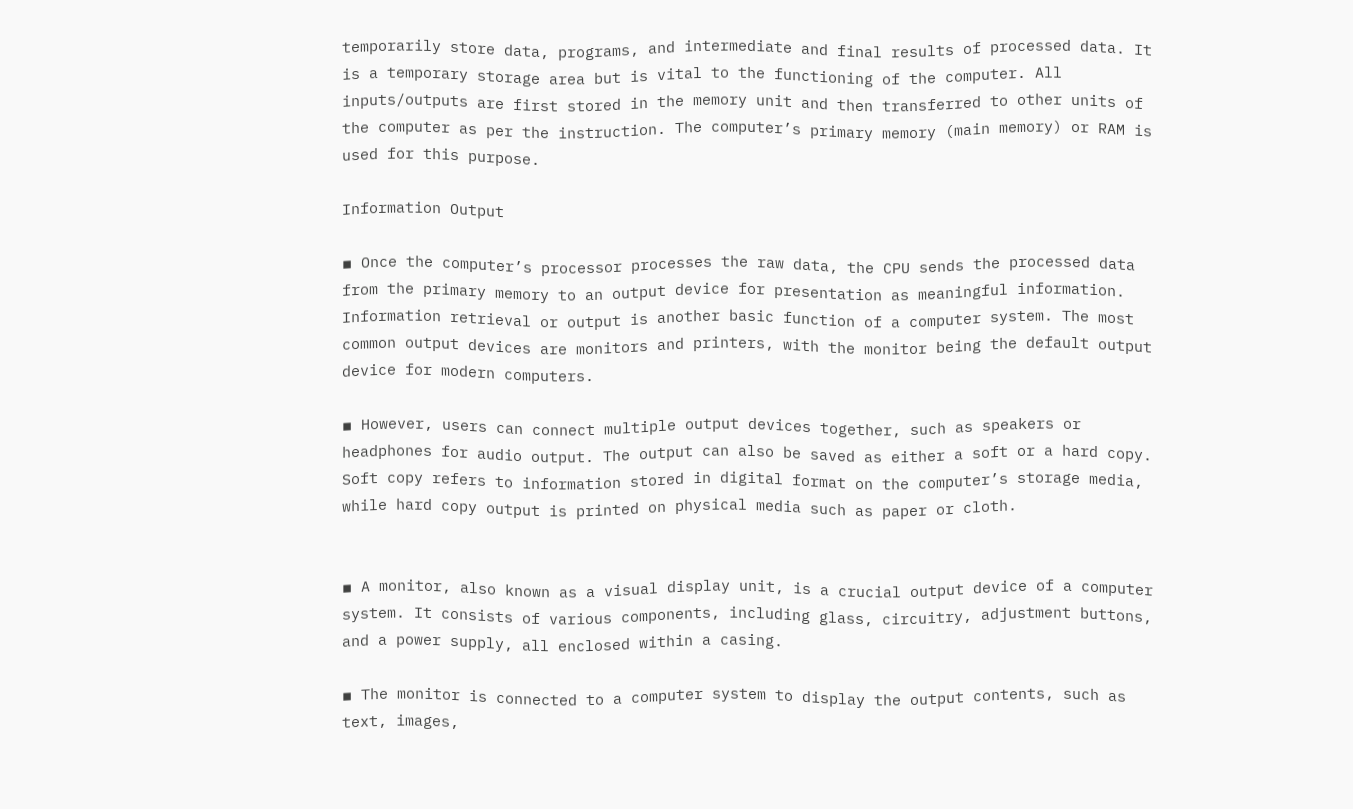temporarily store data, programs, and intermediate and final results of processed data. It is a temporary storage area but is vital to the functioning of the computer. All inputs/outputs are first stored in the memory unit and then transferred to other units of the computer as per the instruction. The computer’s primary memory (main memory) or RAM is used for this purpose.

Information Output

▪ Once the computer’s processor processes the raw data, the CPU sends the processed data from the primary memory to an output device for presentation as meaningful information. Information retrieval or output is another basic function of a computer system. The most common output devices are monitors and printers, with the monitor being the default output device for modern computers.

▪ However, users can connect multiple output devices together, such as speakers or headphones for audio output. The output can also be saved as either a soft or a hard copy. Soft copy refers to information stored in digital format on the computer’s storage media, while hard copy output is printed on physical media such as paper or cloth.


▪ A monitor, also known as a visual display unit, is a crucial output device of a computer system. It consists of various components, including glass, circuitry, adjustment buttons, and a power supply, all enclosed within a casing.

▪ The monitor is connected to a computer system to display the output contents, such as text, images,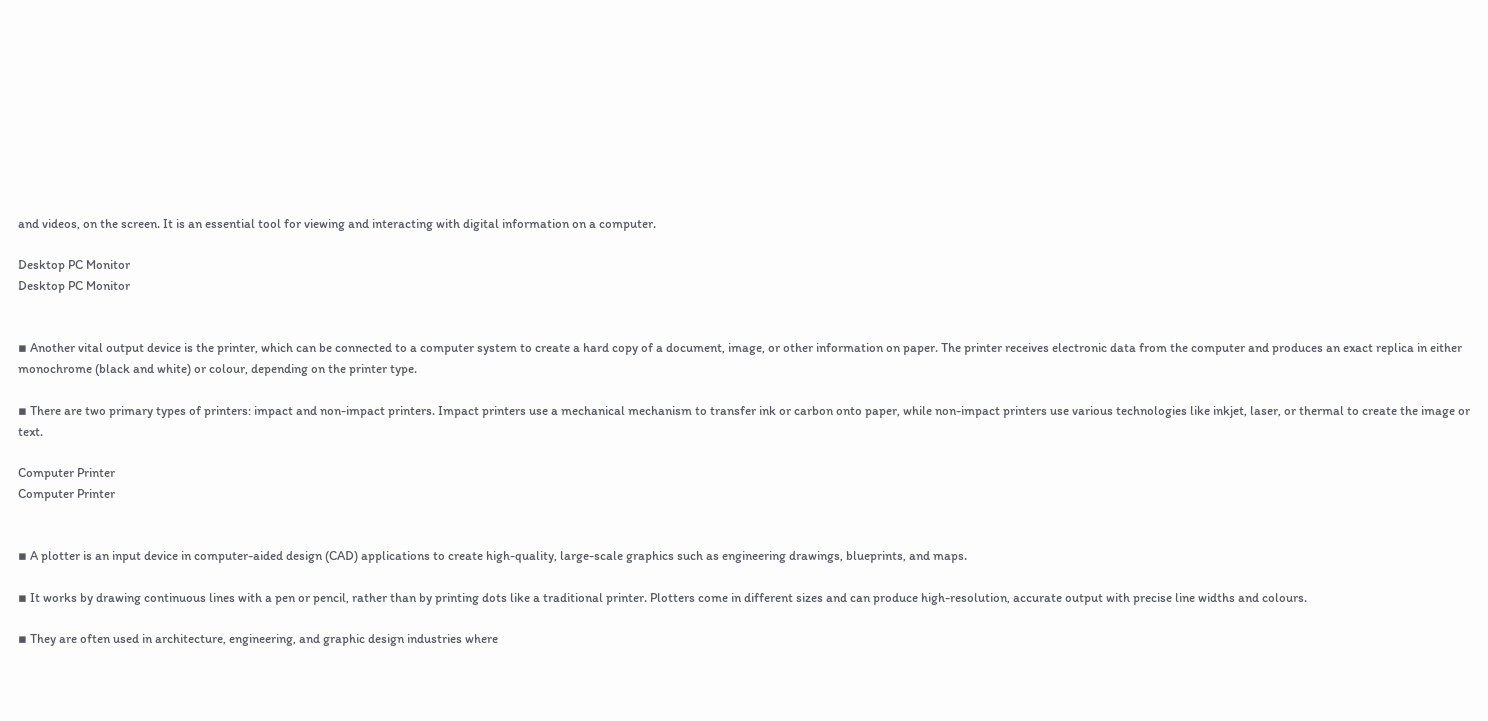and videos, on the screen. It is an essential tool for viewing and interacting with digital information on a computer.

Desktop PC Monitor
Desktop PC Monitor


▪ Another vital output device is the printer, which can be connected to a computer system to create a hard copy of a document, image, or other information on paper. The printer receives electronic data from the computer and produces an exact replica in either monochrome (black and white) or colour, depending on the printer type.

▪ There are two primary types of printers: impact and non-impact printers. Impact printers use a mechanical mechanism to transfer ink or carbon onto paper, while non-impact printers use various technologies like inkjet, laser, or thermal to create the image or text.

Computer Printer
Computer Printer


▪ A plotter is an input device in computer-aided design (CAD) applications to create high-quality, large-scale graphics such as engineering drawings, blueprints, and maps.

▪ It works by drawing continuous lines with a pen or pencil, rather than by printing dots like a traditional printer. Plotters come in different sizes and can produce high-resolution, accurate output with precise line widths and colours.

▪ They are often used in architecture, engineering, and graphic design industries where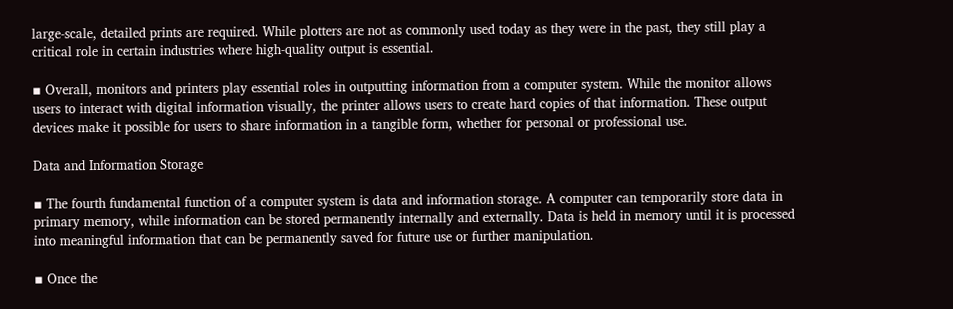large-scale, detailed prints are required. While plotters are not as commonly used today as they were in the past, they still play a critical role in certain industries where high-quality output is essential.

▪ Overall, monitors and printers play essential roles in outputting information from a computer system. While the monitor allows users to interact with digital information visually, the printer allows users to create hard copies of that information. These output devices make it possible for users to share information in a tangible form, whether for personal or professional use.

Data and Information Storage

▪ The fourth fundamental function of a computer system is data and information storage. A computer can temporarily store data in primary memory, while information can be stored permanently internally and externally. Data is held in memory until it is processed into meaningful information that can be permanently saved for future use or further manipulation.

▪ Once the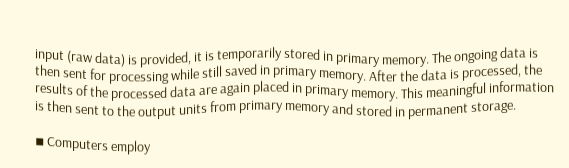input (raw data) is provided, it is temporarily stored in primary memory. The ongoing data is then sent for processing while still saved in primary memory. After the data is processed, the results of the processed data are again placed in primary memory. This meaningful information is then sent to the output units from primary memory and stored in permanent storage.

▪ Computers employ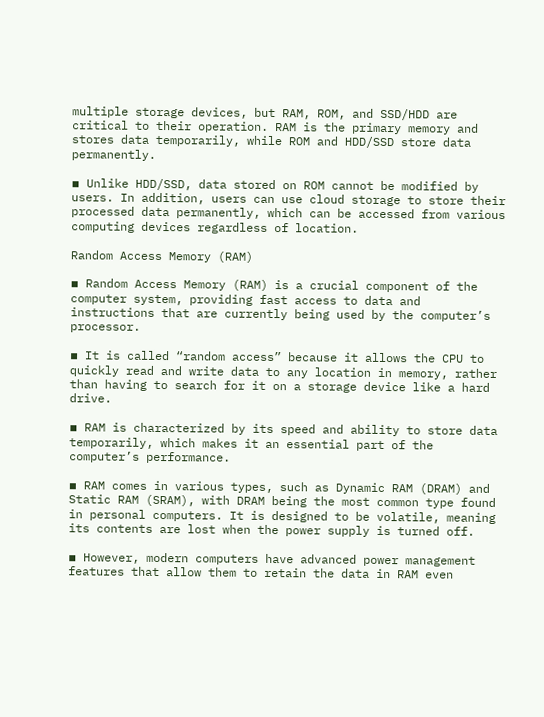multiple storage devices, but RAM, ROM, and SSD/HDD are critical to their operation. RAM is the primary memory and stores data temporarily, while ROM and HDD/SSD store data permanently.

▪ Unlike HDD/SSD, data stored on ROM cannot be modified by users. In addition, users can use cloud storage to store their processed data permanently, which can be accessed from various computing devices regardless of location.

Random Access Memory (RAM)

▪ Random Access Memory (RAM) is a crucial component of the computer system, providing fast access to data and instructions that are currently being used by the computer’s processor.

▪ It is called “random access” because it allows the CPU to quickly read and write data to any location in memory, rather than having to search for it on a storage device like a hard drive.

▪ RAM is characterized by its speed and ability to store data temporarily, which makes it an essential part of the computer’s performance.

▪ RAM comes in various types, such as Dynamic RAM (DRAM) and Static RAM (SRAM), with DRAM being the most common type found in personal computers. It is designed to be volatile, meaning its contents are lost when the power supply is turned off.

▪ However, modern computers have advanced power management features that allow them to retain the data in RAM even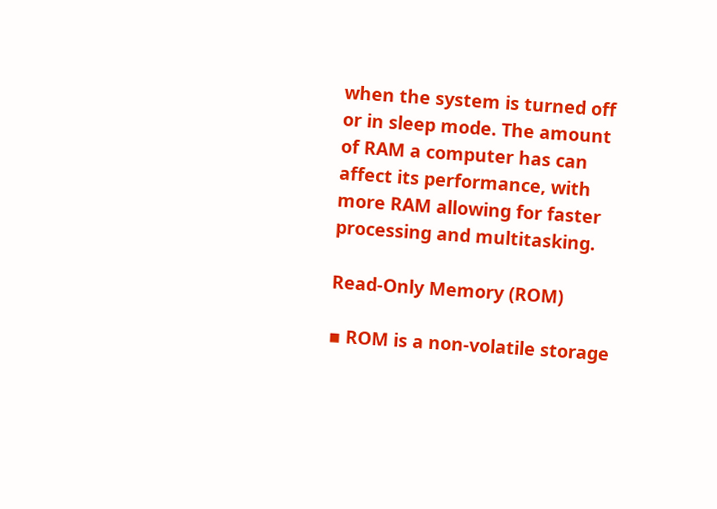when the system is turned off or in sleep mode. The amount of RAM a computer has can affect its performance, with more RAM allowing for faster processing and multitasking.

Read-Only Memory (ROM)

▪ ROM is a non-volatile storage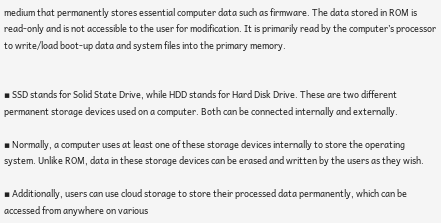medium that permanently stores essential computer data such as firmware. The data stored in ROM is read-only and is not accessible to the user for modification. It is primarily read by the computer’s processor to write/load boot-up data and system files into the primary memory.


▪ SSD stands for Solid State Drive, while HDD stands for Hard Disk Drive. These are two different permanent storage devices used on a computer. Both can be connected internally and externally.

▪ Normally, a computer uses at least one of these storage devices internally to store the operating system. Unlike ROM, data in these storage devices can be erased and written by the users as they wish.

▪ Additionally, users can use cloud storage to store their processed data permanently, which can be accessed from anywhere on various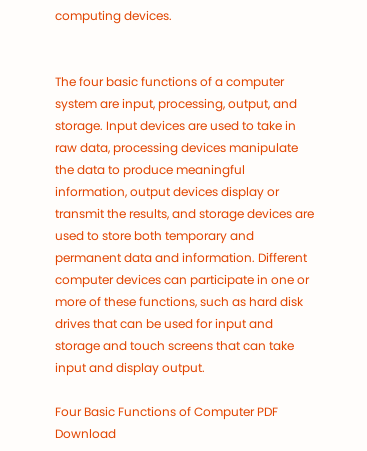computing devices.


The four basic functions of a computer system are input, processing, output, and storage. Input devices are used to take in raw data, processing devices manipulate the data to produce meaningful information, output devices display or transmit the results, and storage devices are used to store both temporary and permanent data and information. Different computer devices can participate in one or more of these functions, such as hard disk drives that can be used for input and storage and touch screens that can take input and display output.

Four Basic Functions of Computer PDF Download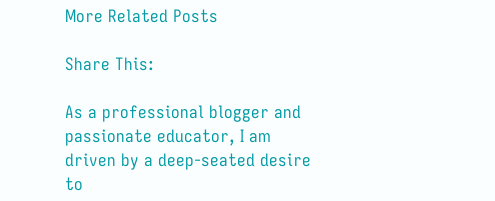More Related Posts

Share This:

As a professional blogger and passionate educator, I am driven by a deep-seated desire to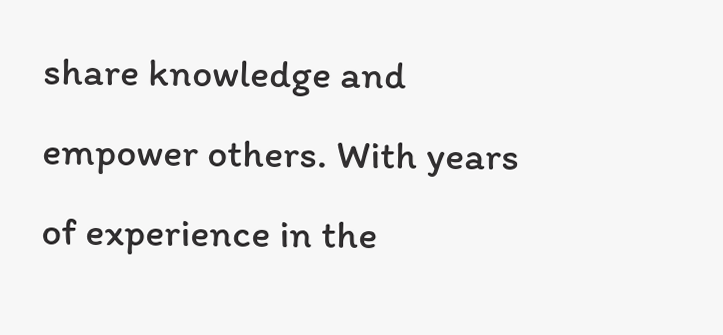share knowledge and empower others. With years of experience in the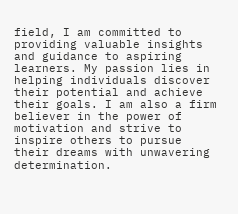field, I am committed to providing valuable insights and guidance to aspiring learners. My passion lies in helping individuals discover their potential and achieve their goals. I am also a firm believer in the power of motivation and strive to inspire others to pursue their dreams with unwavering determination.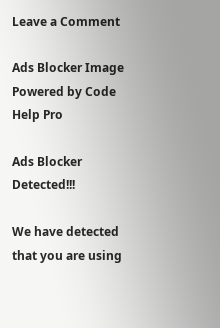Leave a Comment

Ads Blocker Image Powered by Code Help Pro

Ads Blocker Detected!!!

We have detected that you are using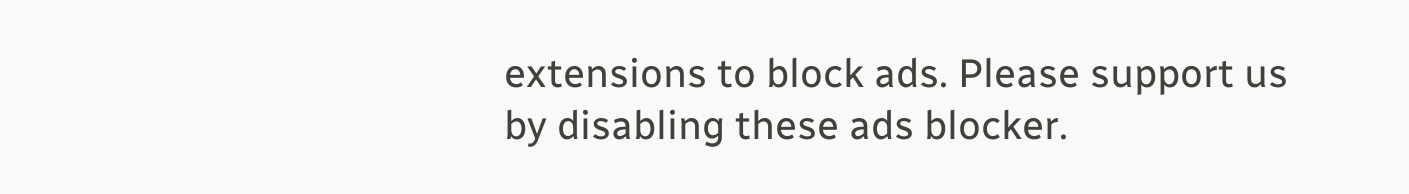extensions to block ads. Please support us by disabling these ads blocker.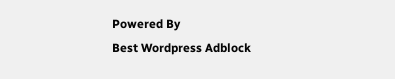Powered By
Best Wordpress Adblock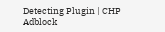Detecting Plugin | CHP Adblock